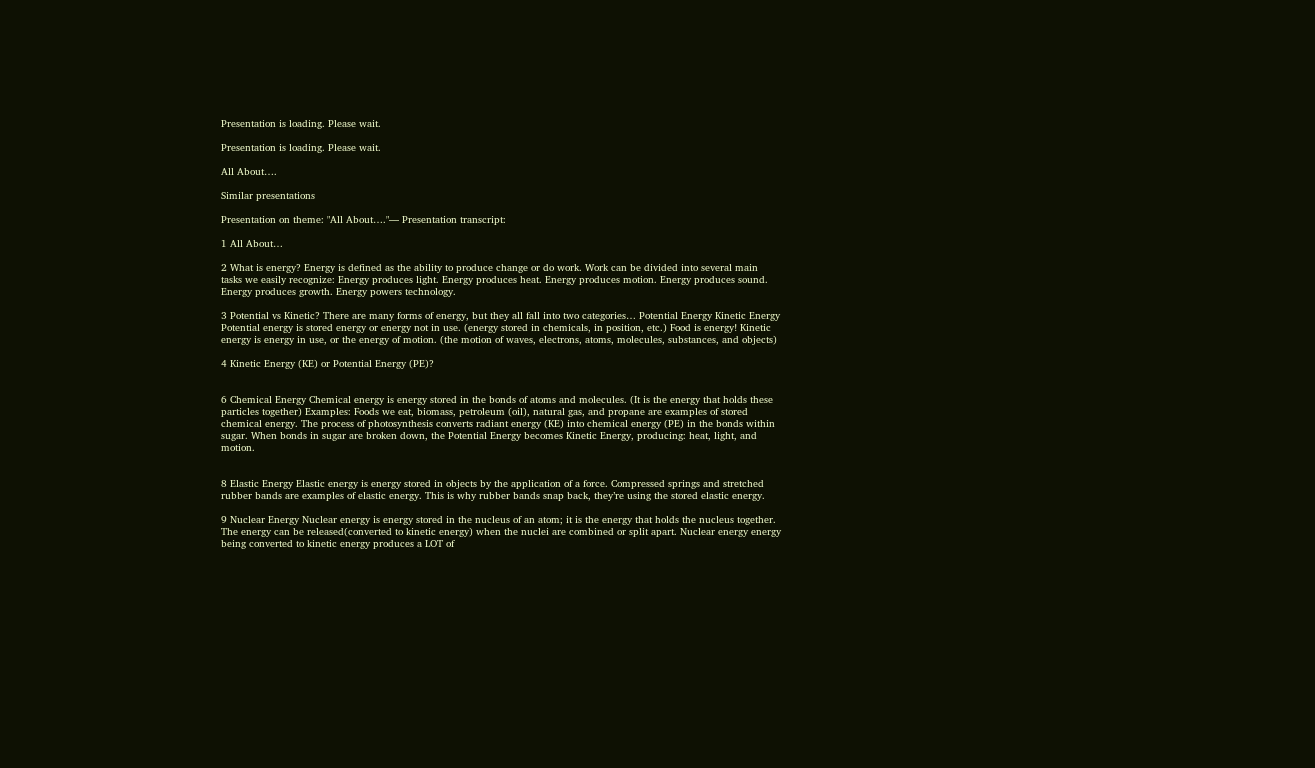Presentation is loading. Please wait.

Presentation is loading. Please wait.

All About….

Similar presentations

Presentation on theme: "All About…."— Presentation transcript:

1 All About…

2 What is energy? Energy is defined as the ability to produce change or do work. Work can be divided into several main tasks we easily recognize: Energy produces light. Energy produces heat. Energy produces motion. Energy produces sound. Energy produces growth. Energy powers technology.

3 Potential vs Kinetic? There are many forms of energy, but they all fall into two categories… Potential Energy Kinetic Energy Potential energy is stored energy or energy not in use. (energy stored in chemicals, in position, etc.) Food is energy! Kinetic energy is energy in use, or the energy of motion. (the motion of waves, electrons, atoms, molecules, substances, and objects)

4 Kinetic Energy (KE) or Potential Energy (PE)?


6 Chemical Energy Chemical energy is energy stored in the bonds of atoms and molecules. (It is the energy that holds these particles together) Examples: Foods we eat, biomass, petroleum (oil), natural gas, and propane are examples of stored chemical energy. The process of photosynthesis converts radiant energy (KE) into chemical energy (PE) in the bonds within sugar. When bonds in sugar are broken down, the Potential Energy becomes Kinetic Energy, producing: heat, light, and motion.


8 Elastic Energy Elastic energy is energy stored in objects by the application of a force. Compressed springs and stretched rubber bands are examples of elastic energy. This is why rubber bands snap back, they’re using the stored elastic energy.

9 Nuclear Energy Nuclear energy is energy stored in the nucleus of an atom; it is the energy that holds the nucleus together. The energy can be released(converted to kinetic energy) when the nuclei are combined or split apart. Nuclear energy energy being converted to kinetic energy produces a LOT of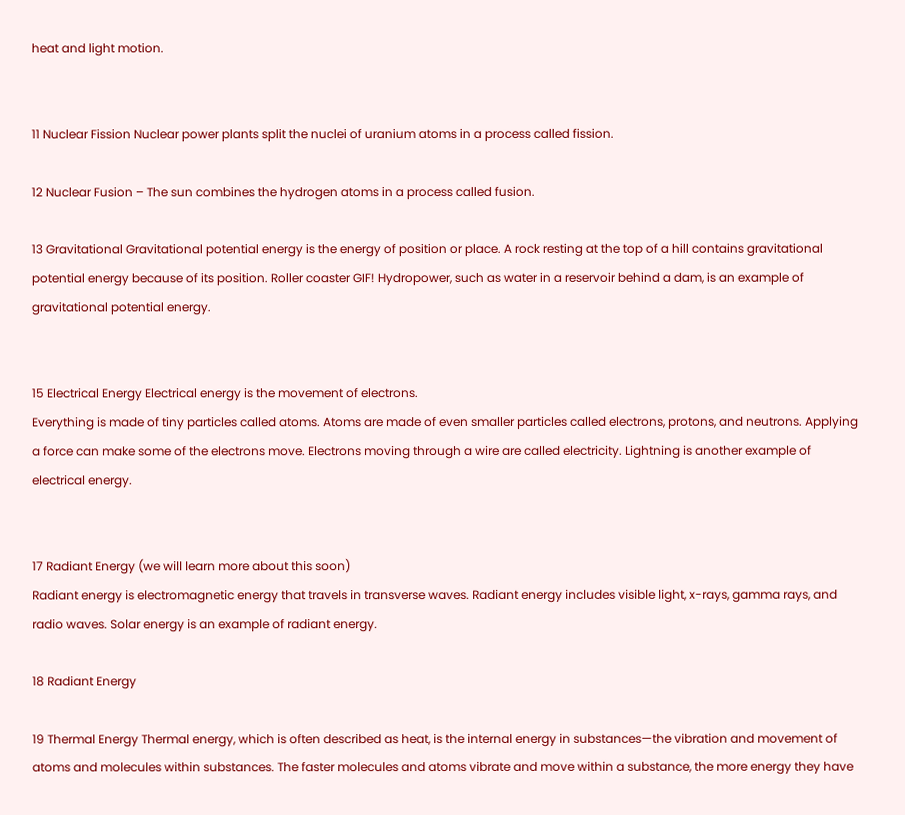heat and light motion.


11 Nuclear Fission Nuclear power plants split the nuclei of uranium atoms in a process called fission.

12 Nuclear Fusion – The sun combines the hydrogen atoms in a process called fusion.

13 Gravitational Gravitational potential energy is the energy of position or place. A rock resting at the top of a hill contains gravitational potential energy because of its position. Roller coaster GIF! Hydropower, such as water in a reservoir behind a dam, is an example of gravitational potential energy.


15 Electrical Energy Electrical energy is the movement of electrons.
Everything is made of tiny particles called atoms. Atoms are made of even smaller particles called electrons, protons, and neutrons. Applying a force can make some of the electrons move. Electrons moving through a wire are called electricity. Lightning is another example of electrical energy.


17 Radiant Energy (we will learn more about this soon)
Radiant energy is electromagnetic energy that travels in transverse waves. Radiant energy includes visible light, x-rays, gamma rays, and radio waves. Solar energy is an example of radiant energy.

18 Radiant Energy

19 Thermal Energy Thermal energy, which is often described as heat, is the internal energy in substances—the vibration and movement of atoms and molecules within substances. The faster molecules and atoms vibrate and move within a substance, the more energy they have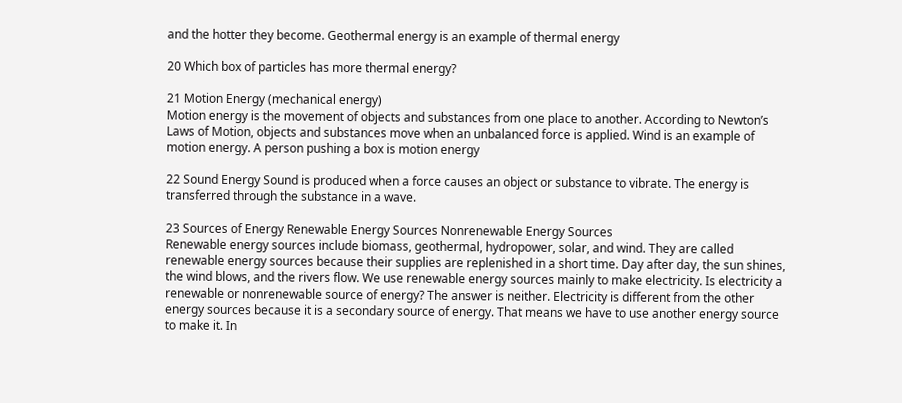and the hotter they become. Geothermal energy is an example of thermal energy

20 Which box of particles has more thermal energy?

21 Motion Energy (mechanical energy)
Motion energy is the movement of objects and substances from one place to another. According to Newton’s Laws of Motion, objects and substances move when an unbalanced force is applied. Wind is an example of motion energy. A person pushing a box is motion energy

22 Sound Energy Sound is produced when a force causes an object or substance to vibrate. The energy is transferred through the substance in a wave.

23 Sources of Energy Renewable Energy Sources Nonrenewable Energy Sources
Renewable energy sources include biomass, geothermal, hydropower, solar, and wind. They are called renewable energy sources because their supplies are replenished in a short time. Day after day, the sun shines, the wind blows, and the rivers flow. We use renewable energy sources mainly to make electricity. Is electricity a renewable or nonrenewable source of energy? The answer is neither. Electricity is different from the other energy sources because it is a secondary source of energy. That means we have to use another energy source to make it. In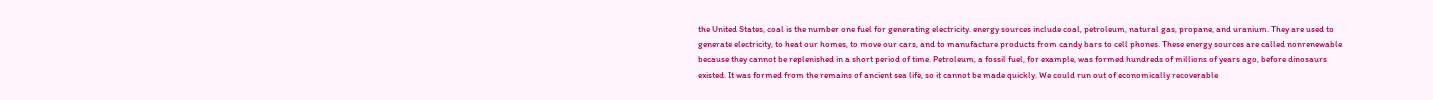the United States, coal is the number one fuel for generating electricity. energy sources include coal, petroleum, natural gas, propane, and uranium. They are used to generate electricity, to heat our homes, to move our cars, and to manufacture products from candy bars to cell phones. These energy sources are called nonrenewable because they cannot be replenished in a short period of time. Petroleum, a fossil fuel, for example, was formed hundreds of millions of years ago, before dinosaurs existed. It was formed from the remains of ancient sea life, so it cannot be made quickly. We could run out of economically recoverable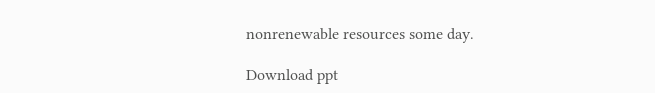nonrenewable resources some day.

Download ppt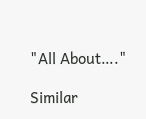"All About…."

Similar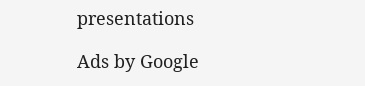presentations

Ads by Google